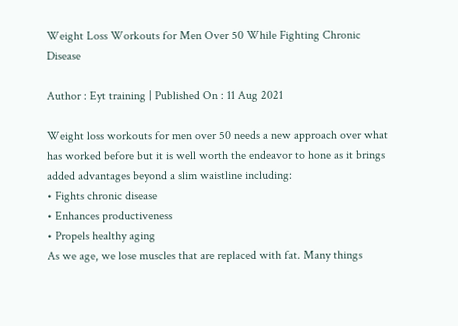Weight Loss Workouts for Men Over 50 While Fighting Chronic Disease

Author : Eyt training | Published On : 11 Aug 2021

Weight loss workouts for men over 50 needs a new approach over what has worked before but it is well worth the endeavor to hone as it brings added advantages beyond a slim waistline including:
• Fights chronic disease
• Enhances productiveness
• Propels healthy aging
As we age, we lose muscles that are replaced with fat. Many things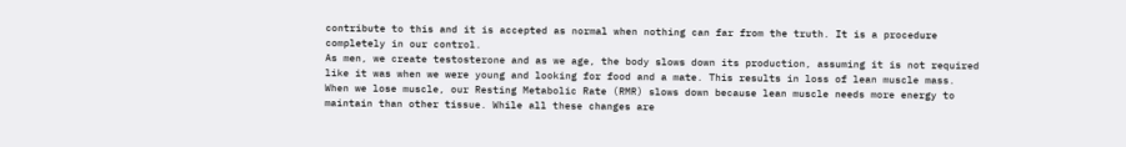contribute to this and it is accepted as normal when nothing can far from the truth. It is a procedure completely in our control.
As men, we create testosterone and as we age, the body slows down its production, assuming it is not required like it was when we were young and looking for food and a mate. This results in loss of lean muscle mass.
When we lose muscle, our Resting Metabolic Rate (RMR) slows down because lean muscle needs more energy to maintain than other tissue. While all these changes are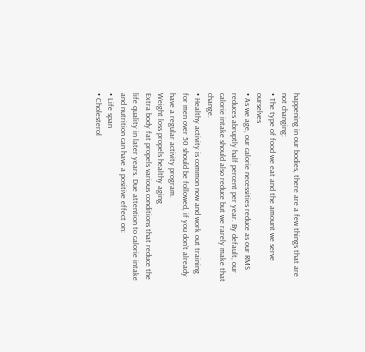happening in our bodies, there are a few things that are not changing:
• The type of food we eat and the amount we serve ourselves
• As we age, our calorie necessities reduce as our RMS reduces abruptly half percent per year. By default, our calorie intake should also reduce but we rarely make that change.
• Healthy activity is common now and work out training for men over 50 should be followed, if you don’t already have a regular activity program.
Weight loss propels healthy aging
Extra body fat propels various conditions that reduce the life quality in later years. Due attention to calorie intake and nutrition can have a positive effect on:
• Life span
• Cholesterol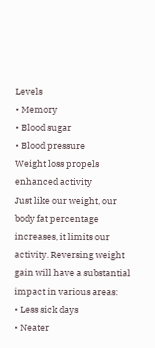Levels
• Memory
• Blood sugar
• Blood pressure
Weight loss propels enhanced activity
Just like our weight, our body fat percentage increases, it limits our activity. Reversing weight gain will have a substantial impact in various areas:
• Less sick days
• Neater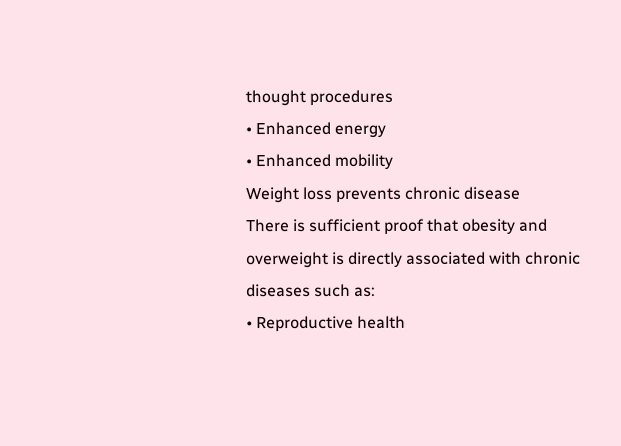thought procedures
• Enhanced energy
• Enhanced mobility
Weight loss prevents chronic disease
There is sufficient proof that obesity and overweight is directly associated with chronic diseases such as:
• Reproductive health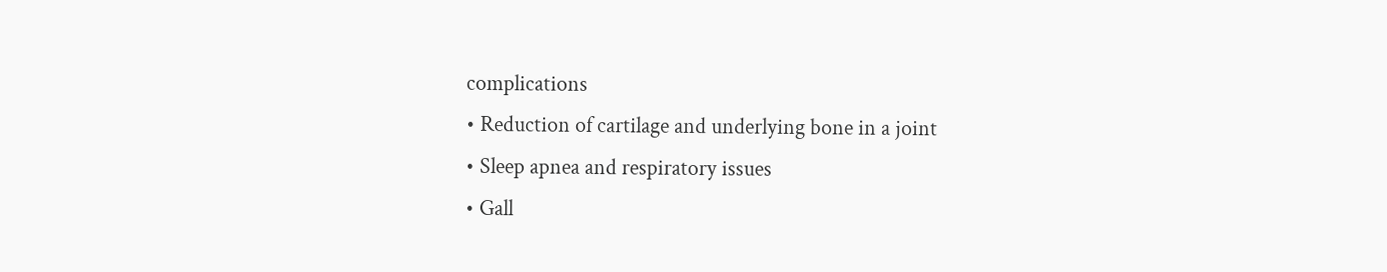complications
• Reduction of cartilage and underlying bone in a joint
• Sleep apnea and respiratory issues
• Gall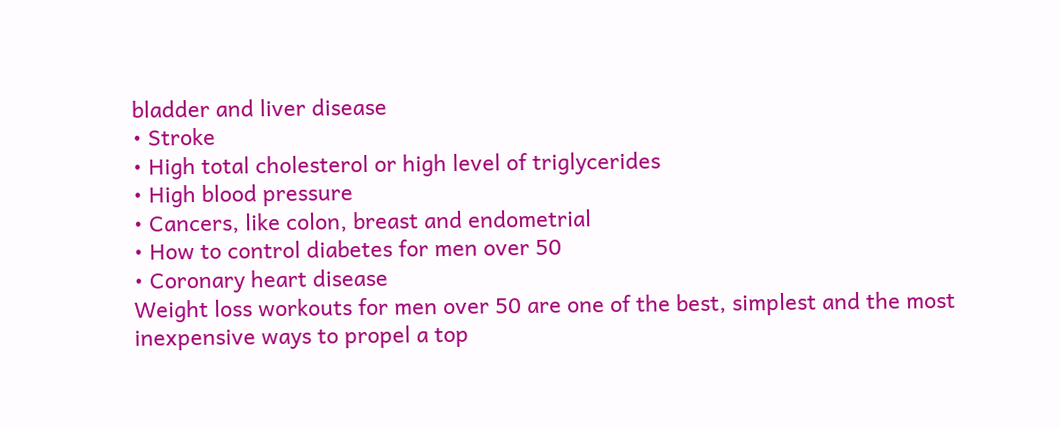bladder and liver disease
• Stroke
• High total cholesterol or high level of triglycerides
• High blood pressure
• Cancers, like colon, breast and endometrial
• How to control diabetes for men over 50
• Coronary heart disease
Weight loss workouts for men over 50 are one of the best, simplest and the most inexpensive ways to propel a top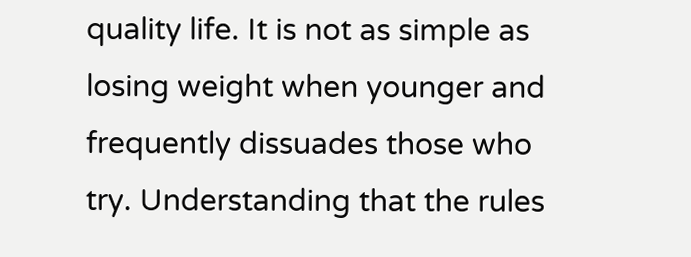quality life. It is not as simple as losing weight when younger and frequently dissuades those who try. Understanding that the rules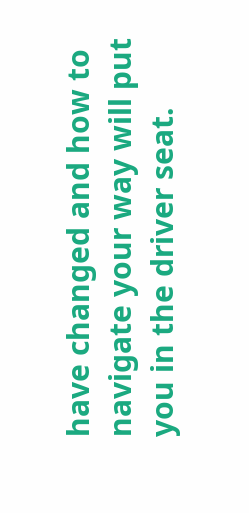have changed and how to navigate your way will put you in the driver seat.